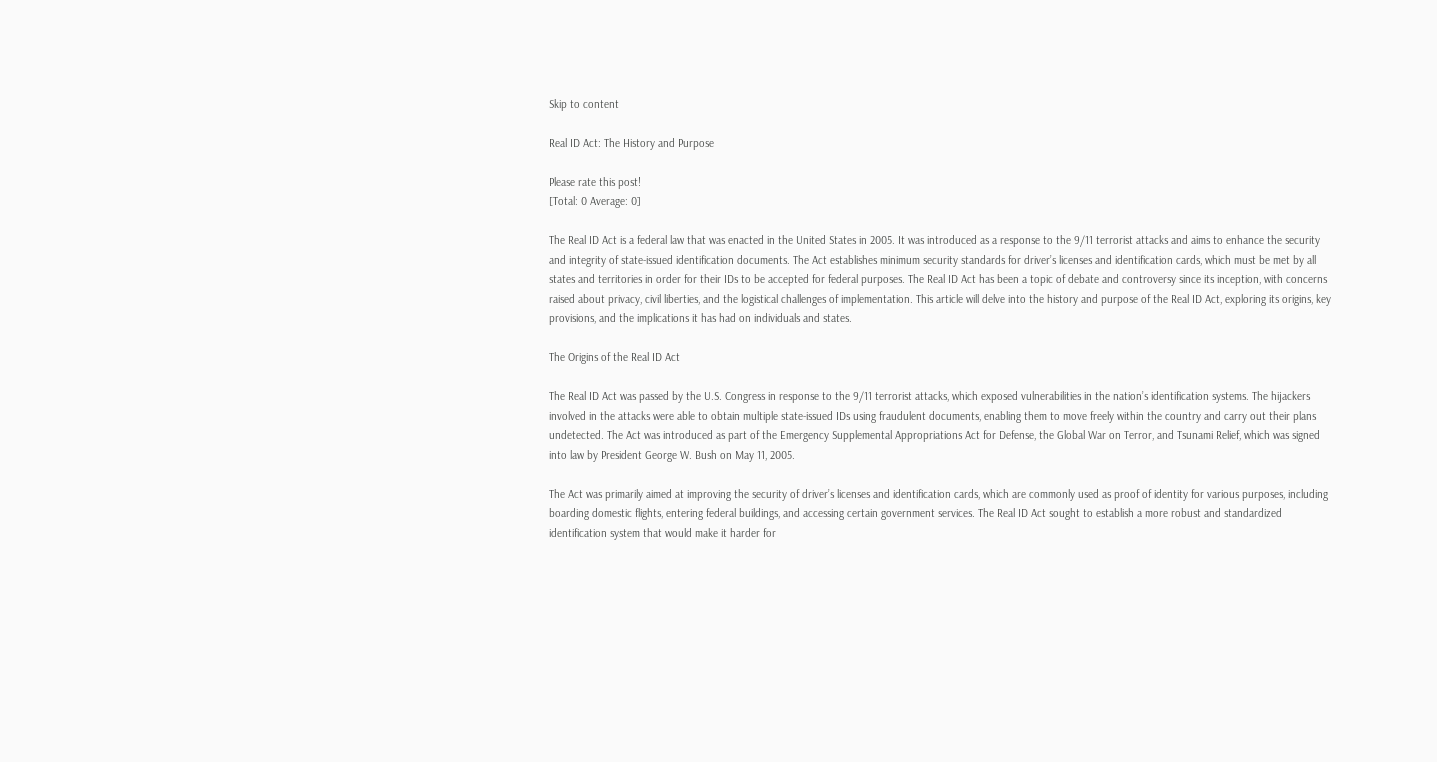Skip to content

Real ID Act: The History and Purpose

Please rate this post!
[Total: 0 Average: 0]

The Real ID Act is a federal law that was enacted in the United States in 2005. It was introduced as a response to the 9/11 terrorist attacks and aims to enhance the security and integrity of state-issued identification documents. The Act establishes minimum security standards for driver’s licenses and identification cards, which must be met by all states and territories in order for their IDs to be accepted for federal purposes. The Real ID Act has been a topic of debate and controversy since its inception, with concerns raised about privacy, civil liberties, and the logistical challenges of implementation. This article will delve into the history and purpose of the Real ID Act, exploring its origins, key provisions, and the implications it has had on individuals and states.

The Origins of the Real ID Act

The Real ID Act was passed by the U.S. Congress in response to the 9/11 terrorist attacks, which exposed vulnerabilities in the nation’s identification systems. The hijackers involved in the attacks were able to obtain multiple state-issued IDs using fraudulent documents, enabling them to move freely within the country and carry out their plans undetected. The Act was introduced as part of the Emergency Supplemental Appropriations Act for Defense, the Global War on Terror, and Tsunami Relief, which was signed into law by President George W. Bush on May 11, 2005.

The Act was primarily aimed at improving the security of driver’s licenses and identification cards, which are commonly used as proof of identity for various purposes, including boarding domestic flights, entering federal buildings, and accessing certain government services. The Real ID Act sought to establish a more robust and standardized identification system that would make it harder for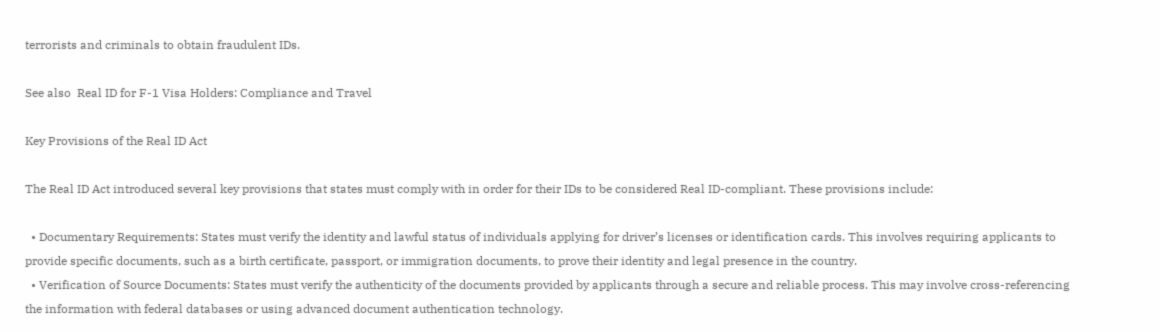terrorists and criminals to obtain fraudulent IDs.

See also  Real ID for F-1 Visa Holders: Compliance and Travel

Key Provisions of the Real ID Act

The Real ID Act introduced several key provisions that states must comply with in order for their IDs to be considered Real ID-compliant. These provisions include:

  • Documentary Requirements: States must verify the identity and lawful status of individuals applying for driver’s licenses or identification cards. This involves requiring applicants to provide specific documents, such as a birth certificate, passport, or immigration documents, to prove their identity and legal presence in the country.
  • Verification of Source Documents: States must verify the authenticity of the documents provided by applicants through a secure and reliable process. This may involve cross-referencing the information with federal databases or using advanced document authentication technology.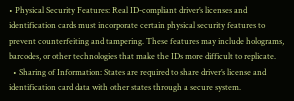• Physical Security Features: Real ID-compliant driver’s licenses and identification cards must incorporate certain physical security features to prevent counterfeiting and tampering. These features may include holograms, barcodes, or other technologies that make the IDs more difficult to replicate.
  • Sharing of Information: States are required to share driver’s license and identification card data with other states through a secure system.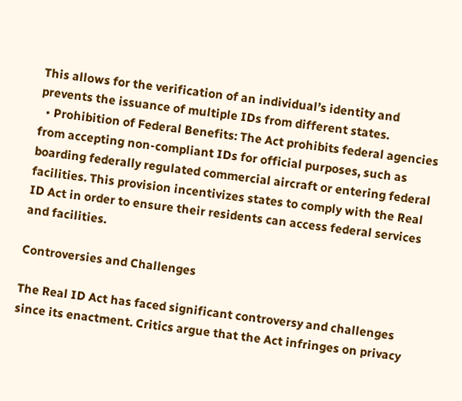This allows for the verification of an individual’s identity and prevents the issuance of multiple IDs from different states.
  • Prohibition of Federal Benefits: The Act prohibits federal agencies from accepting non-compliant IDs for official purposes, such as boarding federally regulated commercial aircraft or entering federal facilities. This provision incentivizes states to comply with the Real ID Act in order to ensure their residents can access federal services and facilities.

Controversies and Challenges

The Real ID Act has faced significant controversy and challenges since its enactment. Critics argue that the Act infringes on privacy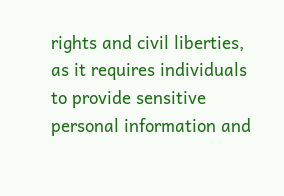rights and civil liberties, as it requires individuals to provide sensitive personal information and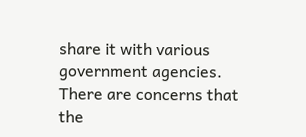share it with various government agencies. There are concerns that the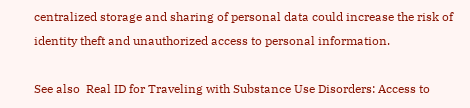centralized storage and sharing of personal data could increase the risk of identity theft and unauthorized access to personal information.

See also  Real ID for Traveling with Substance Use Disorders: Access to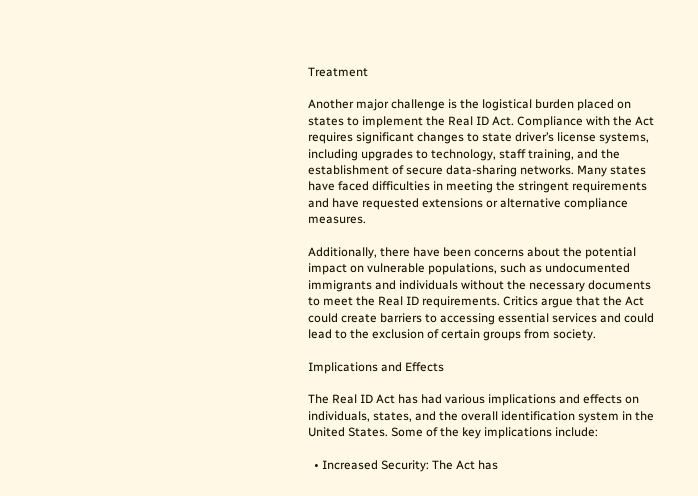Treatment

Another major challenge is the logistical burden placed on states to implement the Real ID Act. Compliance with the Act requires significant changes to state driver’s license systems, including upgrades to technology, staff training, and the establishment of secure data-sharing networks. Many states have faced difficulties in meeting the stringent requirements and have requested extensions or alternative compliance measures.

Additionally, there have been concerns about the potential impact on vulnerable populations, such as undocumented immigrants and individuals without the necessary documents to meet the Real ID requirements. Critics argue that the Act could create barriers to accessing essential services and could lead to the exclusion of certain groups from society.

Implications and Effects

The Real ID Act has had various implications and effects on individuals, states, and the overall identification system in the United States. Some of the key implications include:

  • Increased Security: The Act has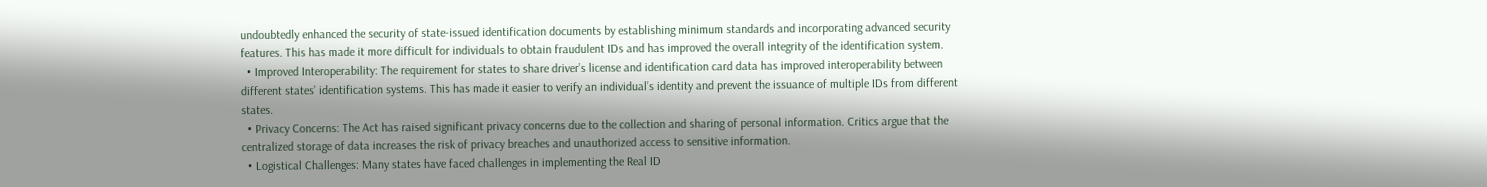undoubtedly enhanced the security of state-issued identification documents by establishing minimum standards and incorporating advanced security features. This has made it more difficult for individuals to obtain fraudulent IDs and has improved the overall integrity of the identification system.
  • Improved Interoperability: The requirement for states to share driver’s license and identification card data has improved interoperability between different states’ identification systems. This has made it easier to verify an individual’s identity and prevent the issuance of multiple IDs from different states.
  • Privacy Concerns: The Act has raised significant privacy concerns due to the collection and sharing of personal information. Critics argue that the centralized storage of data increases the risk of privacy breaches and unauthorized access to sensitive information.
  • Logistical Challenges: Many states have faced challenges in implementing the Real ID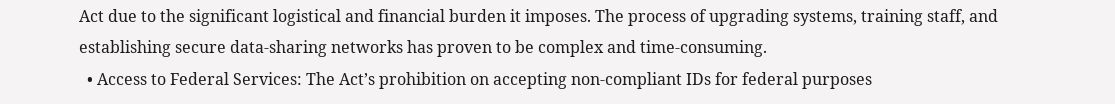Act due to the significant logistical and financial burden it imposes. The process of upgrading systems, training staff, and establishing secure data-sharing networks has proven to be complex and time-consuming.
  • Access to Federal Services: The Act’s prohibition on accepting non-compliant IDs for federal purposes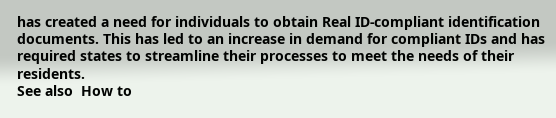has created a need for individuals to obtain Real ID-compliant identification documents. This has led to an increase in demand for compliant IDs and has required states to streamline their processes to meet the needs of their residents.
See also  How to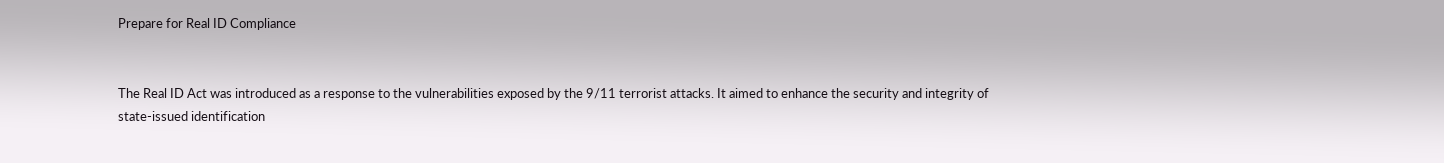Prepare for Real ID Compliance


The Real ID Act was introduced as a response to the vulnerabilities exposed by the 9/11 terrorist attacks. It aimed to enhance the security and integrity of state-issued identification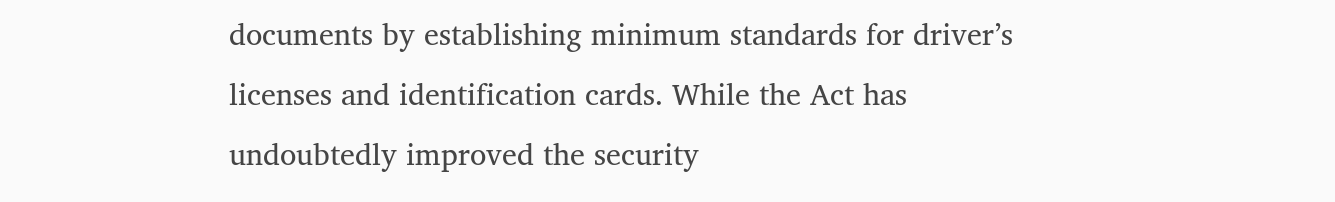documents by establishing minimum standards for driver’s licenses and identification cards. While the Act has undoubtedly improved the security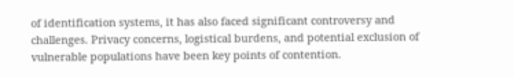of identification systems, it has also faced significant controversy and challenges. Privacy concerns, logistical burdens, and potential exclusion of vulnerable populations have been key points of contention.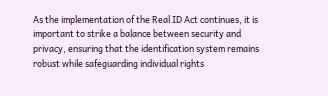As the implementation of the Real ID Act continues, it is important to strike a balance between security and privacy, ensuring that the identification system remains robust while safeguarding individual rights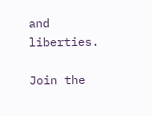and liberties.

Join the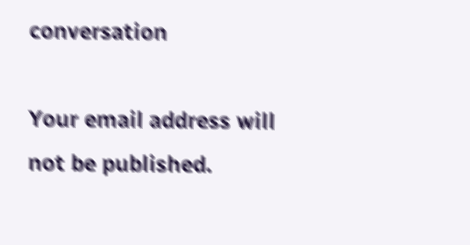conversation

Your email address will not be published.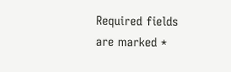Required fields are marked *